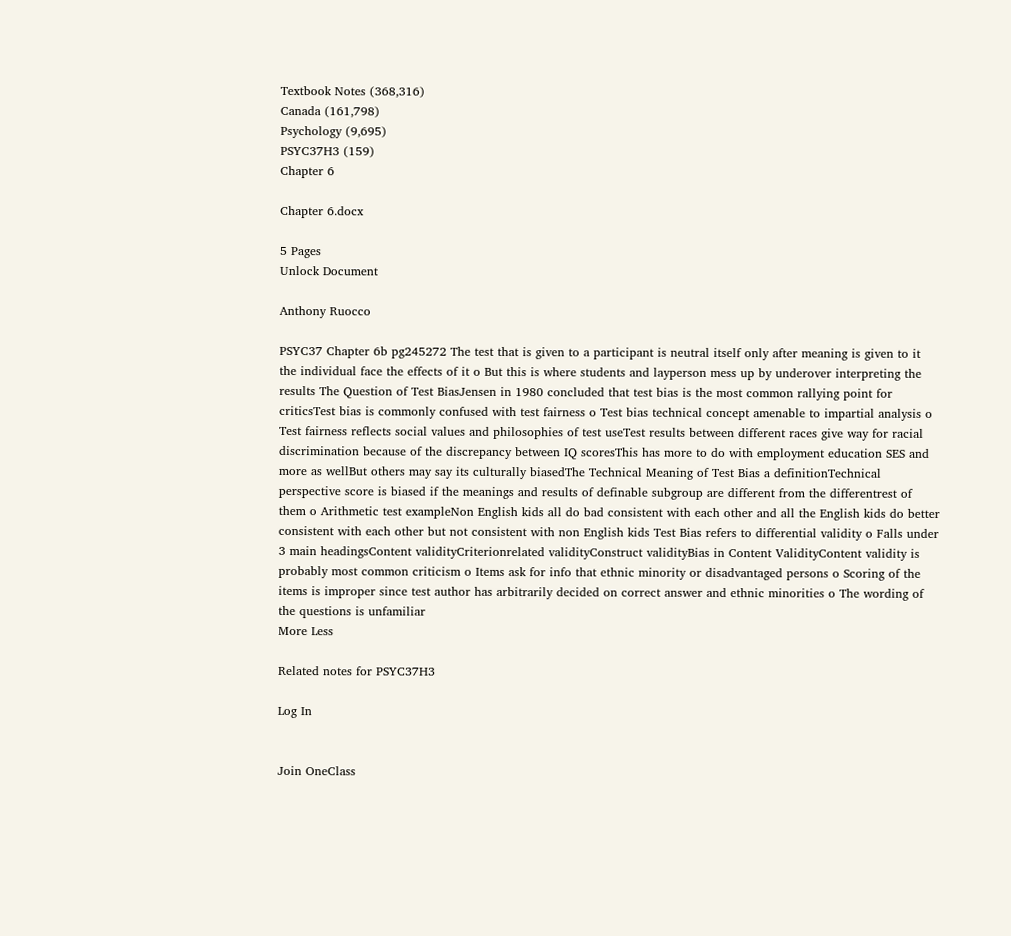Textbook Notes (368,316)
Canada (161,798)
Psychology (9,695)
PSYC37H3 (159)
Chapter 6

Chapter 6.docx

5 Pages
Unlock Document

Anthony Ruocco

PSYC37 Chapter 6b pg245272 The test that is given to a participant is neutral itself only after meaning is given to it the individual face the effects of it o But this is where students and layperson mess up by underover interpreting the results The Question of Test BiasJensen in 1980 concluded that test bias is the most common rallying point for criticsTest bias is commonly confused with test fairness o Test bias technical concept amenable to impartial analysis o Test fairness reflects social values and philosophies of test useTest results between different races give way for racial discrimination because of the discrepancy between IQ scoresThis has more to do with employment education SES and more as wellBut others may say its culturally biasedThe Technical Meaning of Test Bias a definitionTechnical perspective score is biased if the meanings and results of definable subgroup are different from the differentrest of them o Arithmetic test exampleNon English kids all do bad consistent with each other and all the English kids do better consistent with each other but not consistent with non English kids Test Bias refers to differential validity o Falls under 3 main headingsContent validityCriterionrelated validityConstruct validityBias in Content ValidityContent validity is probably most common criticism o Items ask for info that ethnic minority or disadvantaged persons o Scoring of the items is improper since test author has arbitrarily decided on correct answer and ethnic minorities o The wording of the questions is unfamiliar
More Less

Related notes for PSYC37H3

Log In


Join OneClass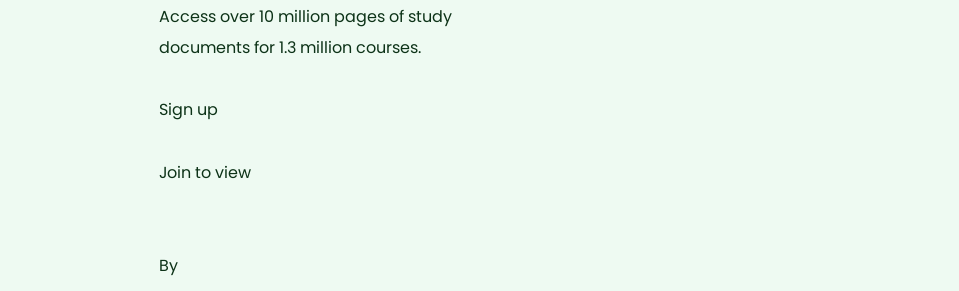Access over 10 million pages of study
documents for 1.3 million courses.

Sign up

Join to view


By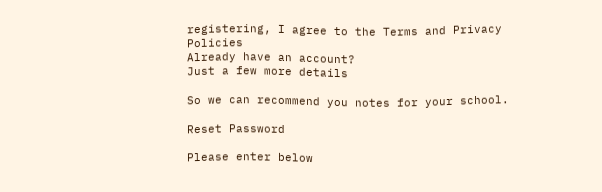registering, I agree to the Terms and Privacy Policies
Already have an account?
Just a few more details

So we can recommend you notes for your school.

Reset Password

Please enter below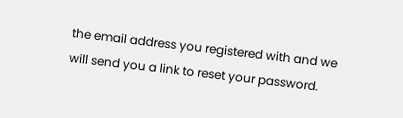the email address you registered with and we will send you a link to reset your password.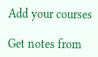Add your courses

Get notes from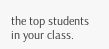the top students in your class.